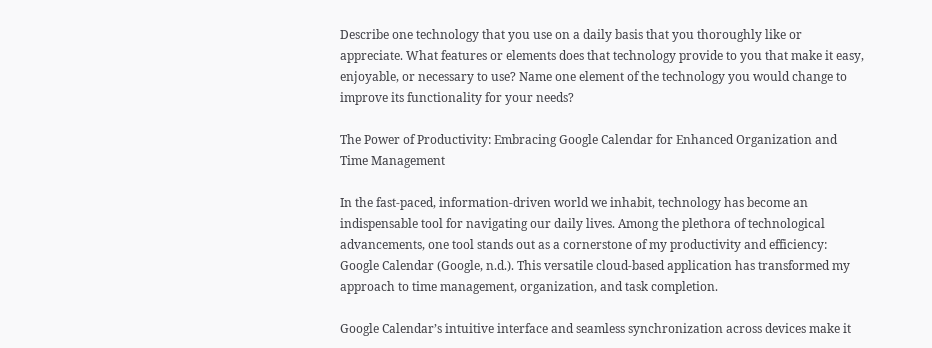Describe one technology that you use on a daily basis that you thoroughly like or appreciate. What features or elements does that technology provide to you that make it easy, enjoyable, or necessary to use? Name one element of the technology you would change to improve its functionality for your needs?

The Power of Productivity: Embracing Google Calendar for Enhanced Organization and Time Management

In the fast-paced, information-driven world we inhabit, technology has become an indispensable tool for navigating our daily lives. Among the plethora of technological advancements, one tool stands out as a cornerstone of my productivity and efficiency: Google Calendar (Google, n.d.). This versatile cloud-based application has transformed my approach to time management, organization, and task completion.

Google Calendar’s intuitive interface and seamless synchronization across devices make it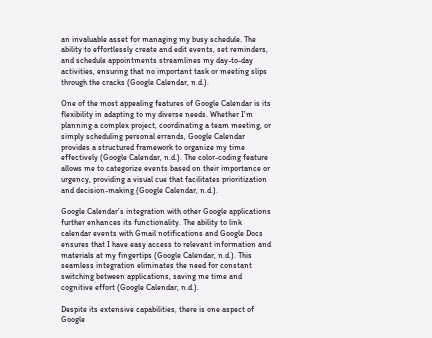an invaluable asset for managing my busy schedule. The ability to effortlessly create and edit events, set reminders, and schedule appointments streamlines my day-to-day activities, ensuring that no important task or meeting slips through the cracks (Google Calendar, n.d.).

One of the most appealing features of Google Calendar is its flexibility in adapting to my diverse needs. Whether I’m planning a complex project, coordinating a team meeting, or simply scheduling personal errands, Google Calendar provides a structured framework to organize my time effectively (Google Calendar, n.d.). The color-coding feature allows me to categorize events based on their importance or urgency, providing a visual cue that facilitates prioritization and decision-making (Google Calendar, n.d.).

Google Calendar’s integration with other Google applications further enhances its functionality. The ability to link calendar events with Gmail notifications and Google Docs ensures that I have easy access to relevant information and materials at my fingertips (Google Calendar, n.d.). This seamless integration eliminates the need for constant switching between applications, saving me time and cognitive effort (Google Calendar, n.d.).

Despite its extensive capabilities, there is one aspect of Google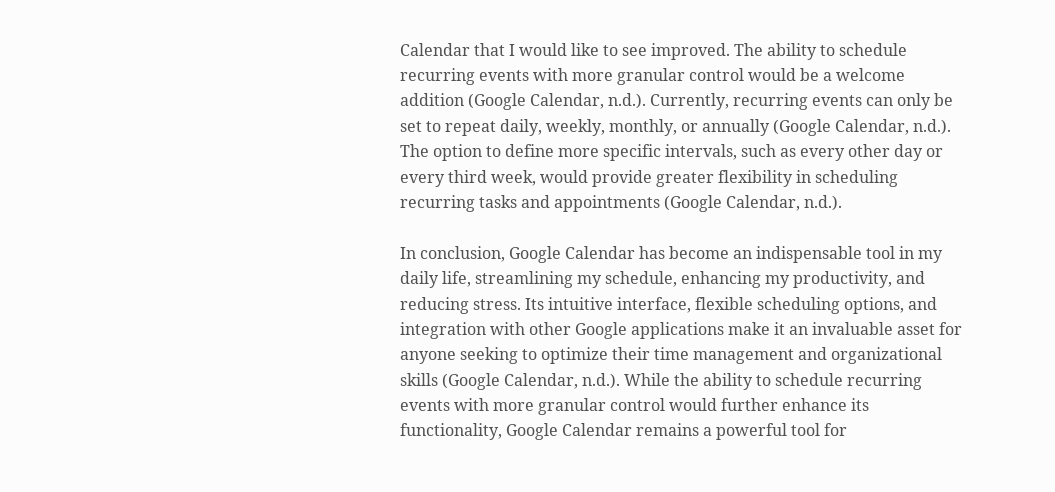Calendar that I would like to see improved. The ability to schedule recurring events with more granular control would be a welcome addition (Google Calendar, n.d.). Currently, recurring events can only be set to repeat daily, weekly, monthly, or annually (Google Calendar, n.d.). The option to define more specific intervals, such as every other day or every third week, would provide greater flexibility in scheduling recurring tasks and appointments (Google Calendar, n.d.).

In conclusion, Google Calendar has become an indispensable tool in my daily life, streamlining my schedule, enhancing my productivity, and reducing stress. Its intuitive interface, flexible scheduling options, and integration with other Google applications make it an invaluable asset for anyone seeking to optimize their time management and organizational skills (Google Calendar, n.d.). While the ability to schedule recurring events with more granular control would further enhance its functionality, Google Calendar remains a powerful tool for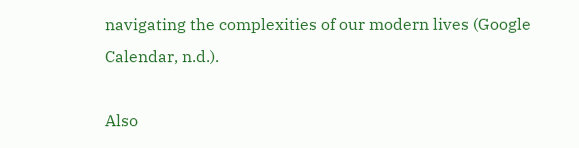navigating the complexities of our modern lives (Google Calendar, n.d.).

Also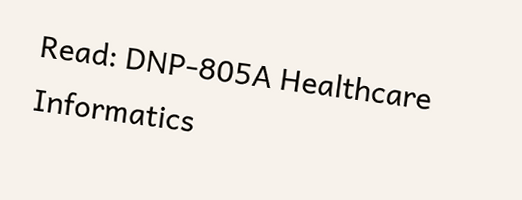Read: DNP-805A Healthcare Informatics